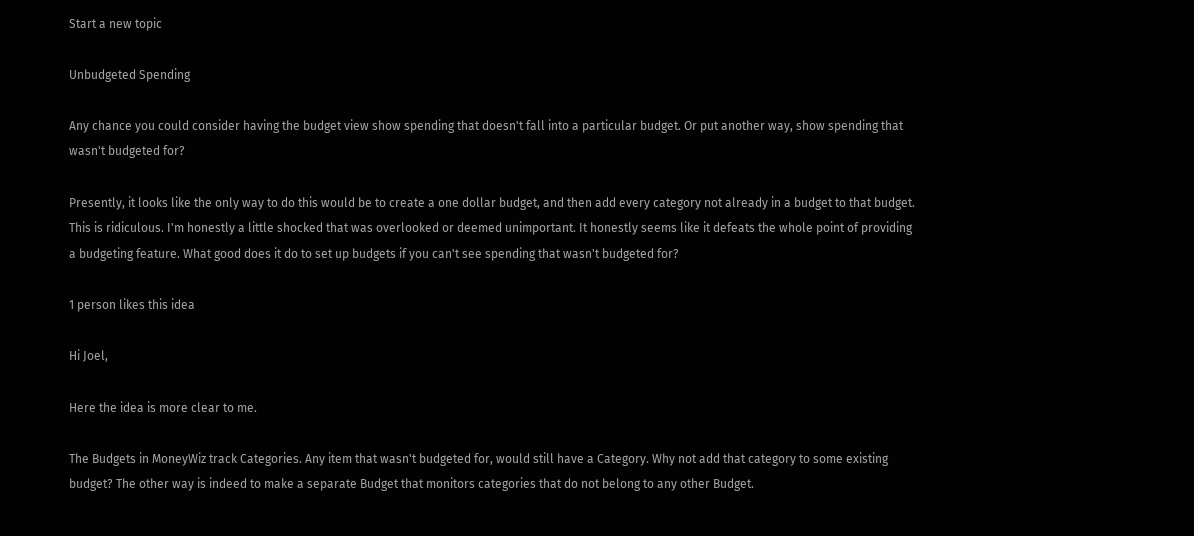Start a new topic

Unbudgeted Spending

Any chance you could consider having the budget view show spending that doesn't fall into a particular budget. Or put another way, show spending that wasn't budgeted for?

Presently, it looks like the only way to do this would be to create a one dollar budget, and then add every category not already in a budget to that budget. This is ridiculous. I'm honestly a little shocked that was overlooked or deemed unimportant. It honestly seems like it defeats the whole point of providing a budgeting feature. What good does it do to set up budgets if you can't see spending that wasn't budgeted for?

1 person likes this idea

Hi Joel,

Here the idea is more clear to me.

The Budgets in MoneyWiz track Categories. Any item that wasn't budgeted for, would still have a Category. Why not add that category to some existing budget? The other way is indeed to make a separate Budget that monitors categories that do not belong to any other Budget.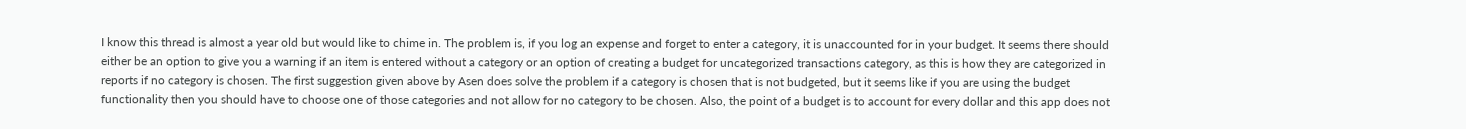I know this thread is almost a year old but would like to chime in. The problem is, if you log an expense and forget to enter a category, it is unaccounted for in your budget. It seems there should either be an option to give you a warning if an item is entered without a category or an option of creating a budget for uncategorized transactions category, as this is how they are categorized in reports if no category is chosen. The first suggestion given above by Asen does solve the problem if a category is chosen that is not budgeted, but it seems like if you are using the budget functionality then you should have to choose one of those categories and not allow for no category to be chosen. Also, the point of a budget is to account for every dollar and this app does not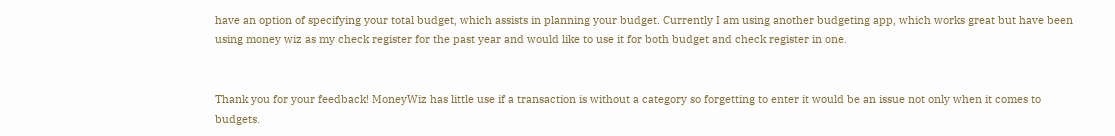have an option of specifying your total budget, which assists in planning your budget. Currently I am using another budgeting app, which works great but have been using money wiz as my check register for the past year and would like to use it for both budget and check register in one.


Thank you for your feedback! MoneyWiz has little use if a transaction is without a category so forgetting to enter it would be an issue not only when it comes to budgets.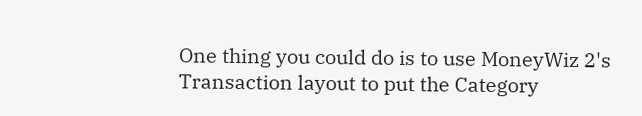One thing you could do is to use MoneyWiz 2's Transaction layout to put the Category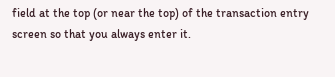field at the top (or near the top) of the transaction entry screen so that you always enter it.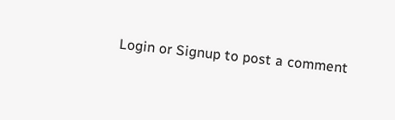Login or Signup to post a comment